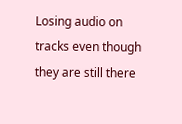Losing audio on tracks even though they are still there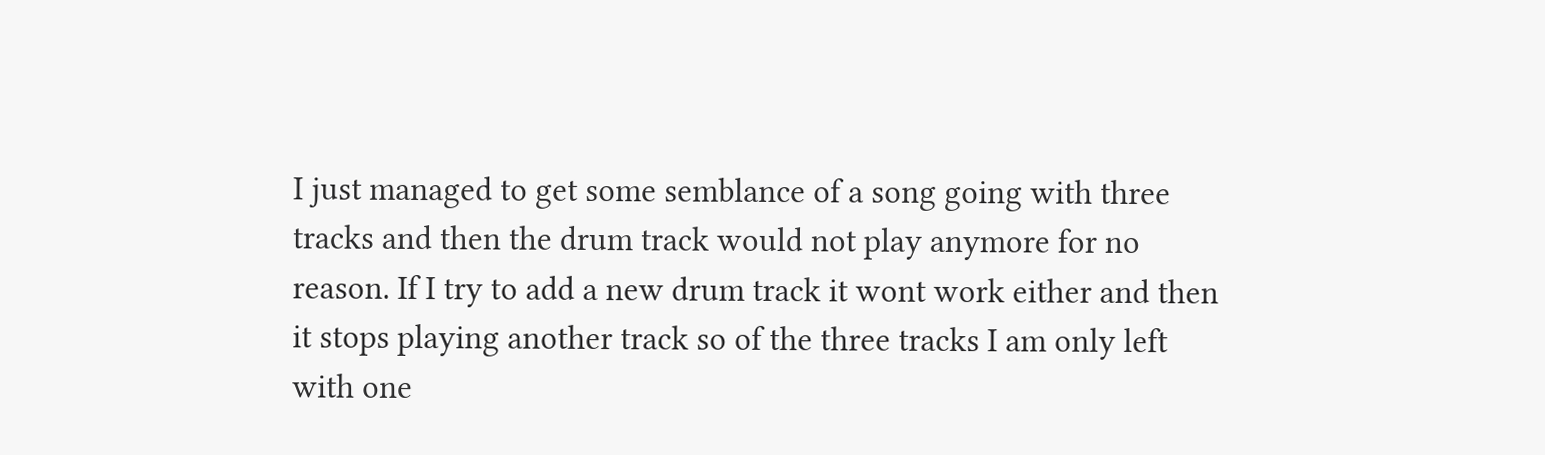I just managed to get some semblance of a song going with three tracks and then the drum track would not play anymore for no reason. If I try to add a new drum track it wont work either and then it stops playing another track so of the three tracks I am only left with one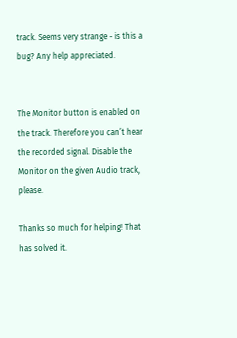track. Seems very strange - is this a bug? Any help appreciated.


The Monitor button is enabled on the track. Therefore you can’t hear the recorded signal. Disable the Monitor on the given Audio track, please.

Thanks so much for helping! That has solved it.